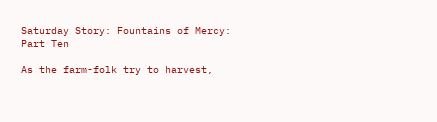Saturday Story: Fountains of Mercy: Part Ten

As the farm-folk try to harvest,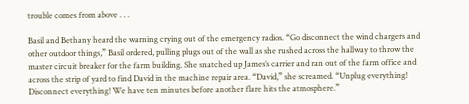trouble comes from above . . .

Basil and Bethany heard the warning crying out of the emergency radios. “Go disconnect the wind chargers and other outdoor things,” Basil ordered, pulling plugs out of the wall as she rushed across the hallway to throw the master circuit breaker for the farm building. She snatched up James’s carrier and ran out of the farm office and across the strip of yard to find David in the machine repair area. “David,” she screamed. “Unplug everything! Disconnect everything! We have ten minutes before another flare hits the atmosphere.”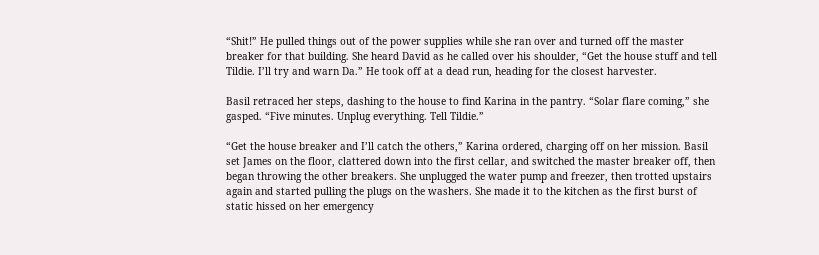“Shit!” He pulled things out of the power supplies while she ran over and turned off the master breaker for that building. She heard David as he called over his shoulder, “Get the house stuff and tell Tildie. I’ll try and warn Da.” He took off at a dead run, heading for the closest harvester.

Basil retraced her steps, dashing to the house to find Karina in the pantry. “Solar flare coming,” she gasped. “Five minutes. Unplug everything. Tell Tildie.”

“Get the house breaker and I’ll catch the others,” Karina ordered, charging off on her mission. Basil set James on the floor, clattered down into the first cellar, and switched the master breaker off, then began throwing the other breakers. She unplugged the water pump and freezer, then trotted upstairs again and started pulling the plugs on the washers. She made it to the kitchen as the first burst of static hissed on her emergency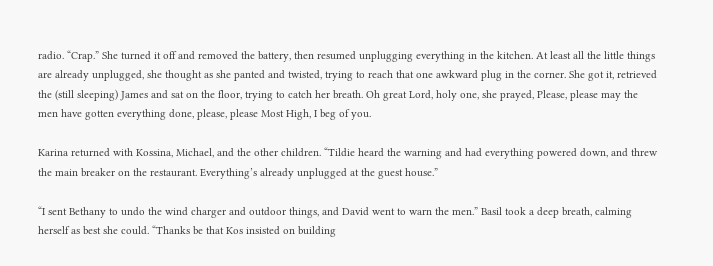radio. “Crap.” She turned it off and removed the battery, then resumed unplugging everything in the kitchen. At least all the little things are already unplugged, she thought as she panted and twisted, trying to reach that one awkward plug in the corner. She got it, retrieved the (still sleeping) James and sat on the floor, trying to catch her breath. Oh great Lord, holy one, she prayed, Please, please may the men have gotten everything done, please, please Most High, I beg of you.

Karina returned with Kossina, Michael, and the other children. “Tildie heard the warning and had everything powered down, and threw the main breaker on the restaurant. Everything’s already unplugged at the guest house.”

“I sent Bethany to undo the wind charger and outdoor things, and David went to warn the men.” Basil took a deep breath, calming herself as best she could. “Thanks be that Kos insisted on building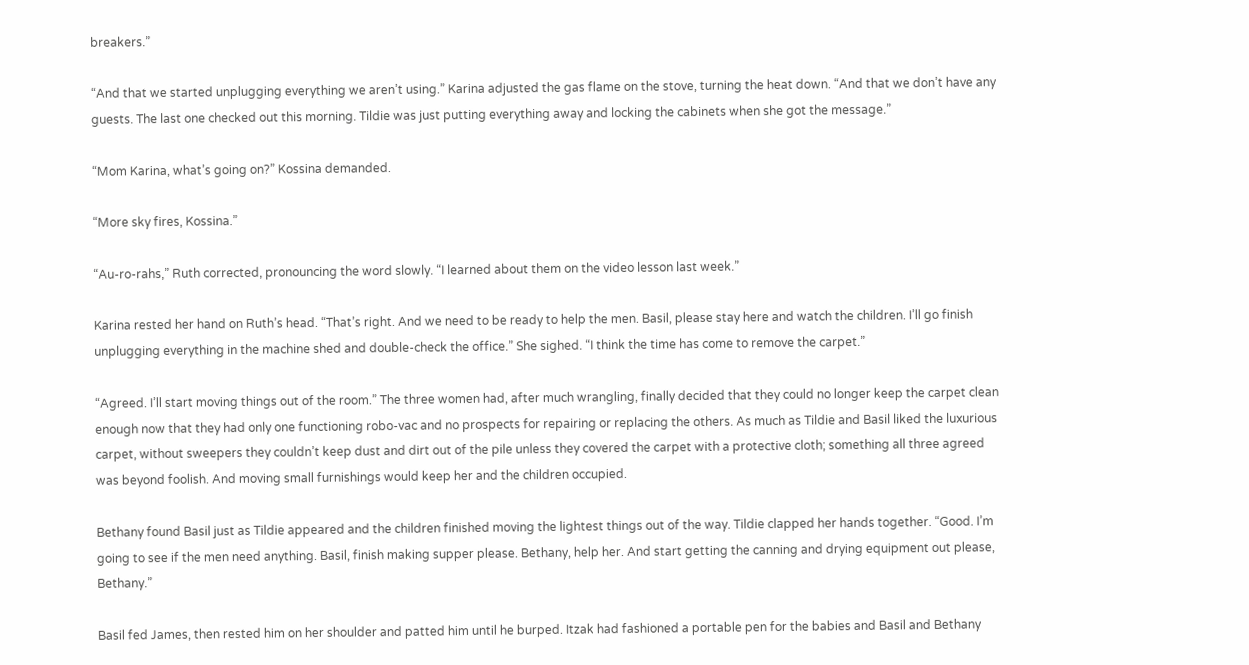breakers.”

“And that we started unplugging everything we aren’t using.” Karina adjusted the gas flame on the stove, turning the heat down. “And that we don’t have any guests. The last one checked out this morning. Tildie was just putting everything away and locking the cabinets when she got the message.”

“Mom Karina, what’s going on?” Kossina demanded.

“More sky fires, Kossina.”

“Au-ro-rahs,” Ruth corrected, pronouncing the word slowly. “I learned about them on the video lesson last week.”

Karina rested her hand on Ruth’s head. “That’s right. And we need to be ready to help the men. Basil, please stay here and watch the children. I’ll go finish unplugging everything in the machine shed and double-check the office.” She sighed. “I think the time has come to remove the carpet.”

“Agreed. I’ll start moving things out of the room.” The three women had, after much wrangling, finally decided that they could no longer keep the carpet clean enough now that they had only one functioning robo-vac and no prospects for repairing or replacing the others. As much as Tildie and Basil liked the luxurious carpet, without sweepers they couldn’t keep dust and dirt out of the pile unless they covered the carpet with a protective cloth; something all three agreed was beyond foolish. And moving small furnishings would keep her and the children occupied.

Bethany found Basil just as Tildie appeared and the children finished moving the lightest things out of the way. Tildie clapped her hands together. “Good. I’m going to see if the men need anything. Basil, finish making supper please. Bethany, help her. And start getting the canning and drying equipment out please, Bethany.”

Basil fed James, then rested him on her shoulder and patted him until he burped. Itzak had fashioned a portable pen for the babies and Basil and Bethany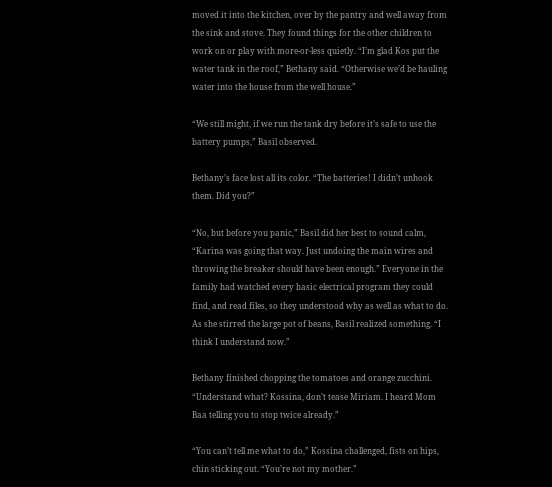moved it into the kitchen, over by the pantry and well away from the sink and stove. They found things for the other children to work on or play with more-or-less quietly. “I’m glad Kos put the water tank in the roof,” Bethany said. “Otherwise we’d be hauling water into the house from the well house.”

“We still might, if we run the tank dry before it’s safe to use the battery pumps,” Basil observed.

Bethany’s face lost all its color. “The batteries! I didn’t unhook them. Did you?”

“No, but before you panic,” Basil did her best to sound calm, “Karina was going that way. Just undoing the main wires and throwing the breaker should have been enough.” Everyone in the family had watched every basic electrical program they could find, and read files, so they understood why as well as what to do. As she stirred the large pot of beans, Basil realized something. “I think I understand now.”

Bethany finished chopping the tomatoes and orange zucchini. “Understand what? Kossina, don’t tease Miriam. I heard Mom Baa telling you to stop twice already.”

“You can’t tell me what to do,” Kossina challenged, fists on hips, chin sticking out. “You’re not my mother.”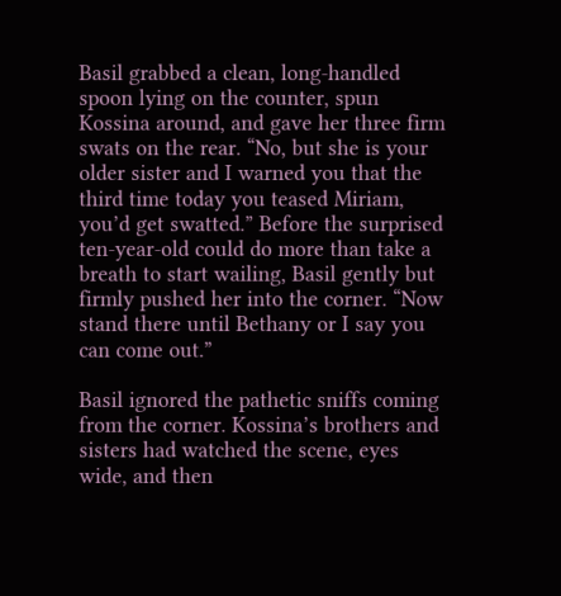Basil grabbed a clean, long-handled spoon lying on the counter, spun Kossina around, and gave her three firm swats on the rear. “No, but she is your older sister and I warned you that the third time today you teased Miriam, you’d get swatted.” Before the surprised ten-year-old could do more than take a breath to start wailing, Basil gently but firmly pushed her into the corner. “Now stand there until Bethany or I say you can come out.”

Basil ignored the pathetic sniffs coming from the corner. Kossina’s brothers and sisters had watched the scene, eyes wide, and then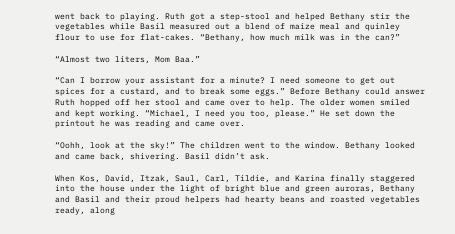went back to playing. Ruth got a step-stool and helped Bethany stir the vegetables while Basil measured out a blend of maize meal and quinley flour to use for flat-cakes. “Bethany, how much milk was in the can?”

“Almost two liters, Mom Baa.”

“Can I borrow your assistant for a minute? I need someone to get out spices for a custard, and to break some eggs.” Before Bethany could answer Ruth hopped off her stool and came over to help. The older women smiled and kept working. “Michael, I need you too, please.” He set down the printout he was reading and came over.

“Oohh, look at the sky!” The children went to the window. Bethany looked and came back, shivering. Basil didn’t ask.

When Kos, David, Itzak, Saul, Carl, Tildie, and Karina finally staggered into the house under the light of bright blue and green auroras, Bethany and Basil and their proud helpers had hearty beans and roasted vegetables ready, along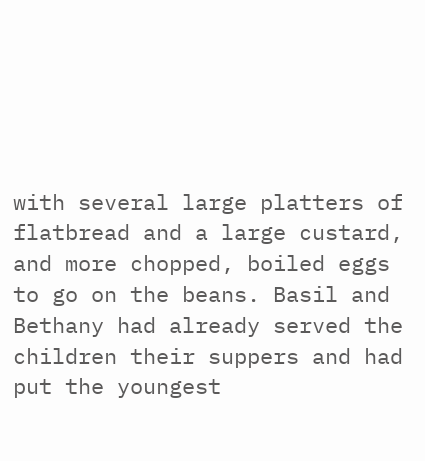with several large platters of flatbread and a large custard, and more chopped, boiled eggs to go on the beans. Basil and Bethany had already served the children their suppers and had put the youngest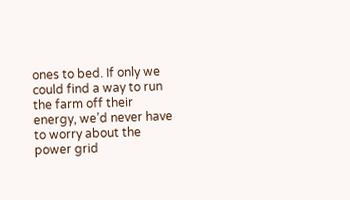ones to bed. If only we could find a way to run the farm off their energy, we’d never have to worry about the power grid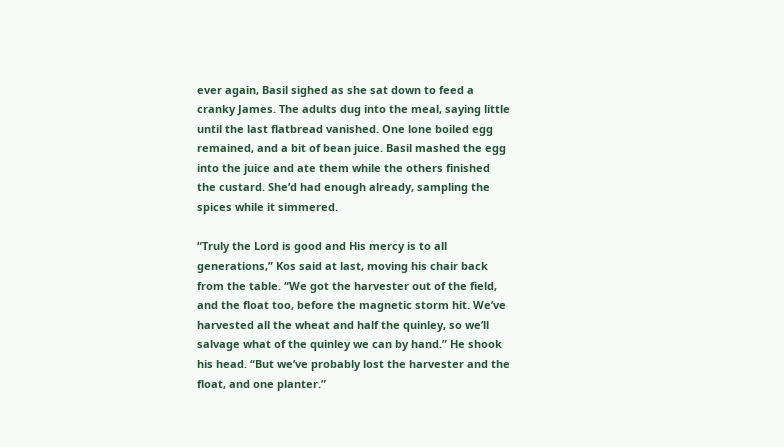ever again, Basil sighed as she sat down to feed a cranky James. The adults dug into the meal, saying little until the last flatbread vanished. One lone boiled egg remained, and a bit of bean juice. Basil mashed the egg into the juice and ate them while the others finished the custard. She’d had enough already, sampling the spices while it simmered.

“Truly the Lord is good and His mercy is to all generations,” Kos said at last, moving his chair back from the table. “We got the harvester out of the field, and the float too, before the magnetic storm hit. We’ve harvested all the wheat and half the quinley, so we’ll salvage what of the quinley we can by hand.” He shook his head. “But we’ve probably lost the harvester and the float, and one planter.”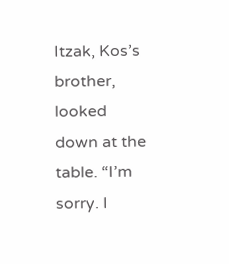Itzak, Kos’s brother, looked down at the table. “I’m sorry. I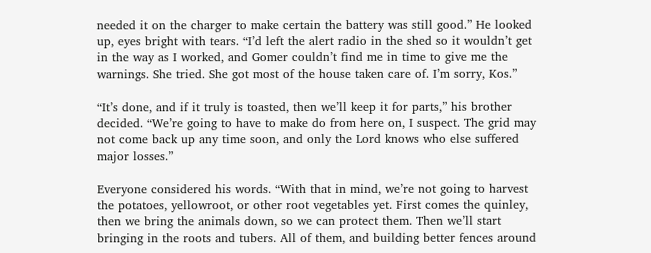needed it on the charger to make certain the battery was still good.” He looked up, eyes bright with tears. “I’d left the alert radio in the shed so it wouldn’t get in the way as I worked, and Gomer couldn’t find me in time to give me the warnings. She tried. She got most of the house taken care of. I’m sorry, Kos.”

“It’s done, and if it truly is toasted, then we’ll keep it for parts,” his brother decided. “We’re going to have to make do from here on, I suspect. The grid may not come back up any time soon, and only the Lord knows who else suffered major losses.”

Everyone considered his words. “With that in mind, we’re not going to harvest the potatoes, yellowroot, or other root vegetables yet. First comes the quinley, then we bring the animals down, so we can protect them. Then we’ll start bringing in the roots and tubers. All of them, and building better fences around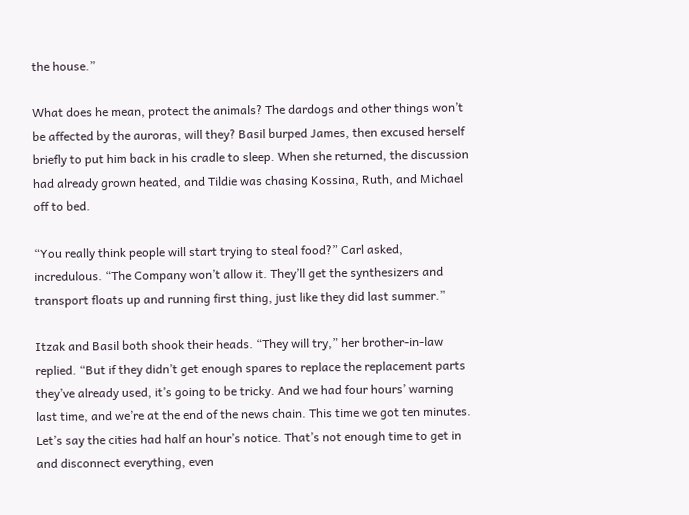the house.”

What does he mean, protect the animals? The dardogs and other things won’t be affected by the auroras, will they? Basil burped James, then excused herself briefly to put him back in his cradle to sleep. When she returned, the discussion had already grown heated, and Tildie was chasing Kossina, Ruth, and Michael off to bed.

“You really think people will start trying to steal food?” Carl asked, incredulous. “The Company won’t allow it. They’ll get the synthesizers and transport floats up and running first thing, just like they did last summer.”

Itzak and Basil both shook their heads. “They will try,” her brother-in-law replied. “But if they didn’t get enough spares to replace the replacement parts they’ve already used, it’s going to be tricky. And we had four hours’ warning last time, and we’re at the end of the news chain. This time we got ten minutes. Let’s say the cities had half an hour’s notice. That’s not enough time to get in and disconnect everything, even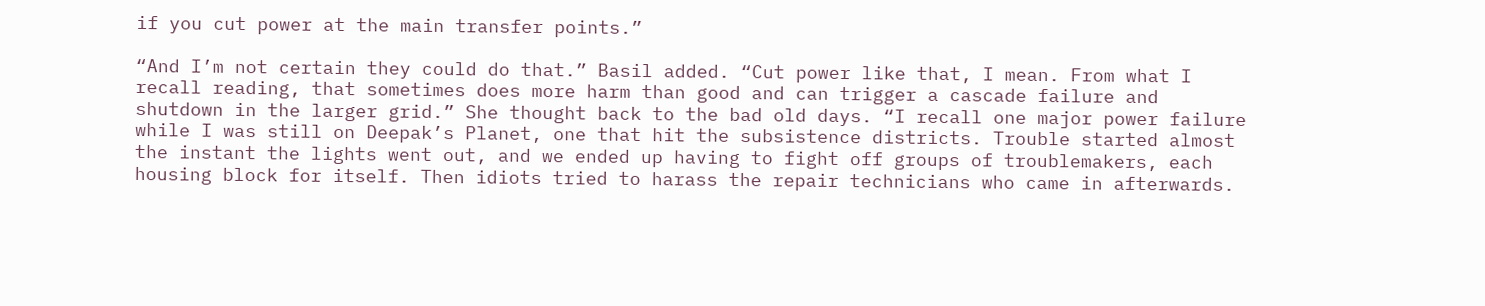if you cut power at the main transfer points.”

“And I’m not certain they could do that.” Basil added. “Cut power like that, I mean. From what I recall reading, that sometimes does more harm than good and can trigger a cascade failure and shutdown in the larger grid.” She thought back to the bad old days. “I recall one major power failure while I was still on Deepak’s Planet, one that hit the subsistence districts. Trouble started almost the instant the lights went out, and we ended up having to fight off groups of troublemakers, each housing block for itself. Then idiots tried to harass the repair technicians who came in afterwards.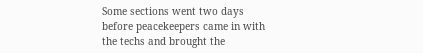Some sections went two days before peacekeepers came in with the techs and brought the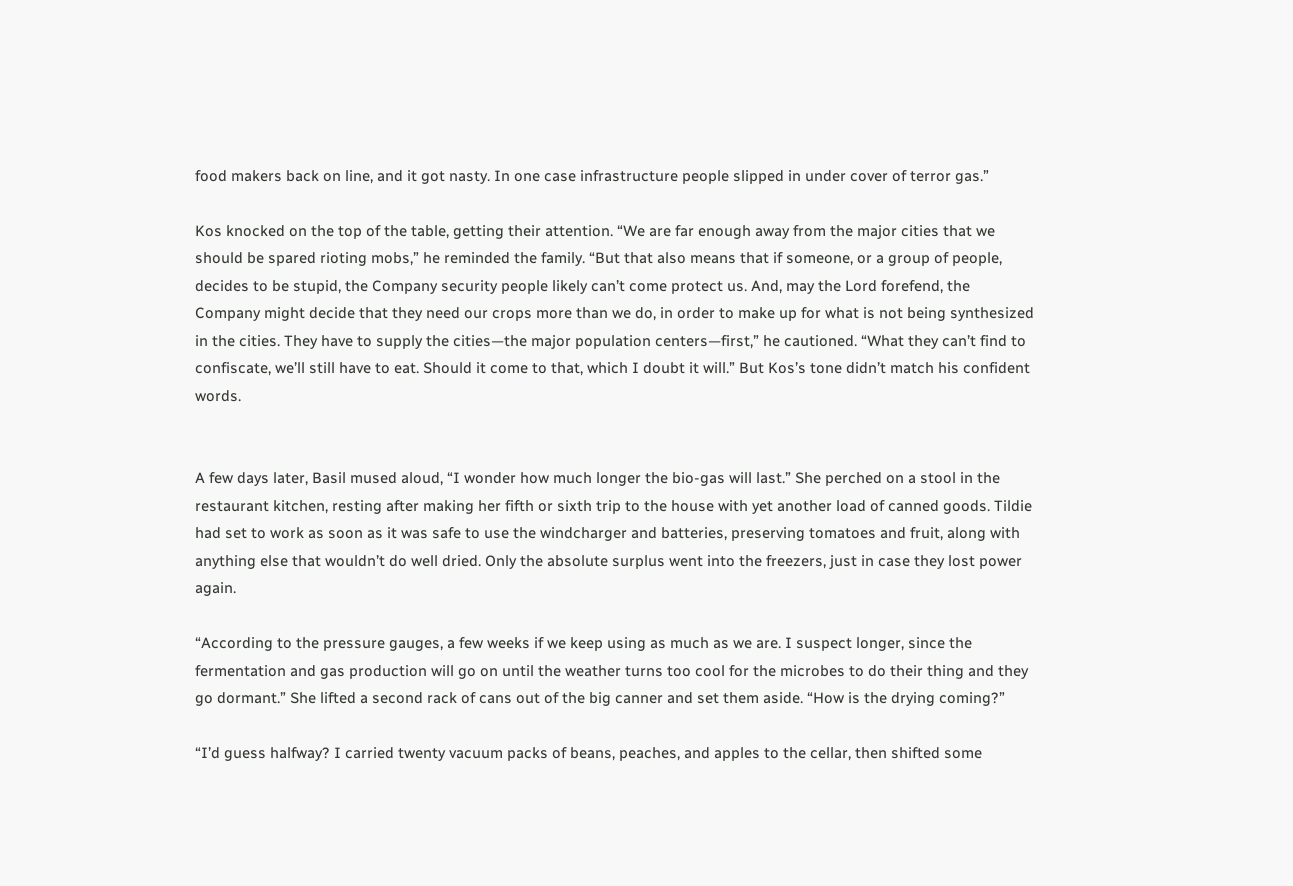food makers back on line, and it got nasty. In one case infrastructure people slipped in under cover of terror gas.”

Kos knocked on the top of the table, getting their attention. “We are far enough away from the major cities that we should be spared rioting mobs,” he reminded the family. “But that also means that if someone, or a group of people, decides to be stupid, the Company security people likely can’t come protect us. And, may the Lord forefend, the Company might decide that they need our crops more than we do, in order to make up for what is not being synthesized in the cities. They have to supply the cities—the major population centers—first,” he cautioned. “What they can’t find to confiscate, we’ll still have to eat. Should it come to that, which I doubt it will.” But Kos’s tone didn’t match his confident words.


A few days later, Basil mused aloud, “I wonder how much longer the bio-gas will last.” She perched on a stool in the restaurant kitchen, resting after making her fifth or sixth trip to the house with yet another load of canned goods. Tildie had set to work as soon as it was safe to use the windcharger and batteries, preserving tomatoes and fruit, along with anything else that wouldn’t do well dried. Only the absolute surplus went into the freezers, just in case they lost power again.

“According to the pressure gauges, a few weeks if we keep using as much as we are. I suspect longer, since the fermentation and gas production will go on until the weather turns too cool for the microbes to do their thing and they go dormant.” She lifted a second rack of cans out of the big canner and set them aside. “How is the drying coming?”

“I’d guess halfway? I carried twenty vacuum packs of beans, peaches, and apples to the cellar, then shifted some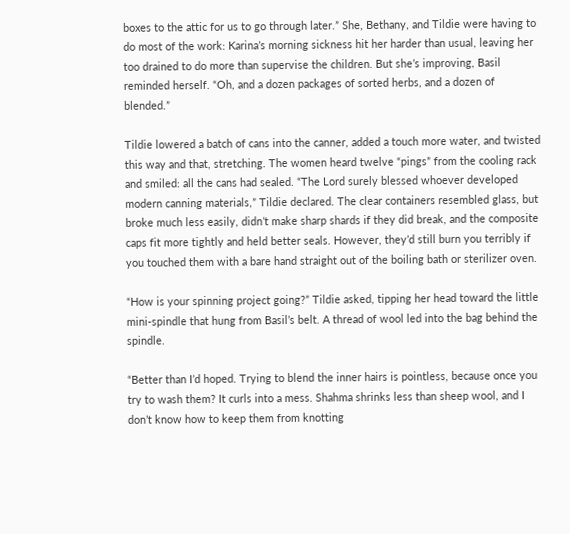boxes to the attic for us to go through later.” She, Bethany, and Tildie were having to do most of the work: Karina’s morning sickness hit her harder than usual, leaving her too drained to do more than supervise the children. But she’s improving, Basil reminded herself. “Oh, and a dozen packages of sorted herbs, and a dozen of blended.”

Tildie lowered a batch of cans into the canner, added a touch more water, and twisted this way and that, stretching. The women heard twelve “pings” from the cooling rack and smiled: all the cans had sealed. “The Lord surely blessed whoever developed modern canning materials,” Tildie declared. The clear containers resembled glass, but broke much less easily, didn’t make sharp shards if they did break, and the composite caps fit more tightly and held better seals. However, they’d still burn you terribly if you touched them with a bare hand straight out of the boiling bath or sterilizer oven.

“How is your spinning project going?” Tildie asked, tipping her head toward the little mini-spindle that hung from Basil’s belt. A thread of wool led into the bag behind the spindle.

“Better than I’d hoped. Trying to blend the inner hairs is pointless, because once you try to wash them? It curls into a mess. Shahma shrinks less than sheep wool, and I don’t know how to keep them from knotting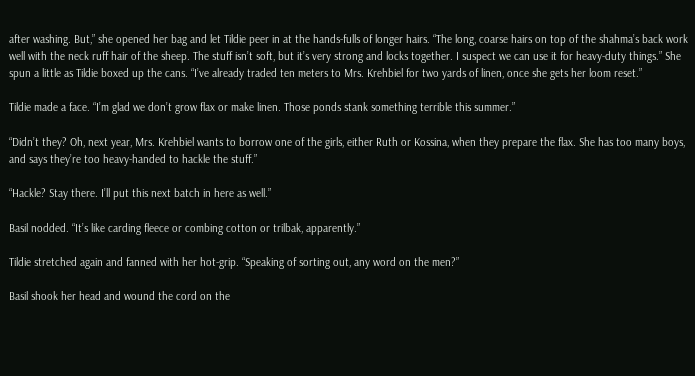after washing. But,” she opened her bag and let Tildie peer in at the hands-fulls of longer hairs. “The long, coarse hairs on top of the shahma’s back work well with the neck ruff hair of the sheep. The stuff isn’t soft, but it’s very strong and locks together. I suspect we can use it for heavy-duty things.” She spun a little as Tildie boxed up the cans. “I’ve already traded ten meters to Mrs. Krehbiel for two yards of linen, once she gets her loom reset.”

Tildie made a face. “I’m glad we don’t grow flax or make linen. Those ponds stank something terrible this summer.”

“Didn’t they? Oh, next year, Mrs. Krehbiel wants to borrow one of the girls, either Ruth or Kossina, when they prepare the flax. She has too many boys, and says they’re too heavy-handed to hackle the stuff.”

“Hackle? Stay there. I’ll put this next batch in here as well.”

Basil nodded. “It’s like carding fleece or combing cotton or trilbak, apparently.”

Tildie stretched again and fanned with her hot-grip. “Speaking of sorting out, any word on the men?”

Basil shook her head and wound the cord on the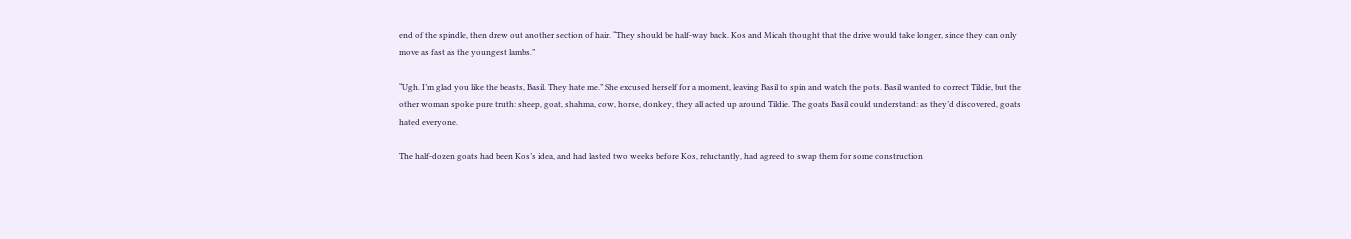end of the spindle, then drew out another section of hair. “They should be half-way back. Kos and Micah thought that the drive would take longer, since they can only move as fast as the youngest lambs.”

“Ugh. I’m glad you like the beasts, Basil. They hate me.” She excused herself for a moment, leaving Basil to spin and watch the pots. Basil wanted to correct Tildie, but the other woman spoke pure truth: sheep, goat, shahma, cow, horse, donkey, they all acted up around Tildie. The goats Basil could understand: as they’d discovered, goats hated everyone.

The half-dozen goats had been Kos’s idea, and had lasted two weeks before Kos, reluctantly, had agreed to swap them for some construction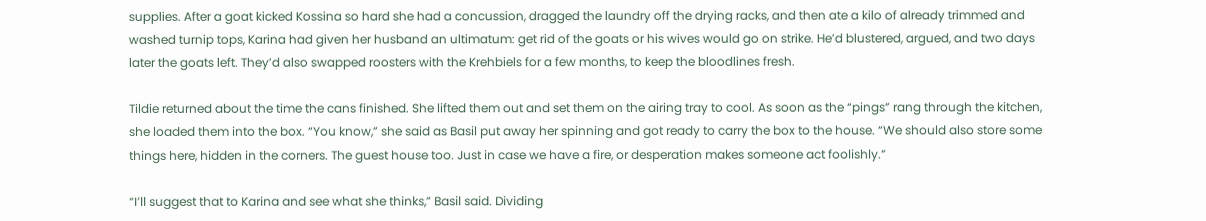supplies. After a goat kicked Kossina so hard she had a concussion, dragged the laundry off the drying racks, and then ate a kilo of already trimmed and washed turnip tops, Karina had given her husband an ultimatum: get rid of the goats or his wives would go on strike. He’d blustered, argued, and two days later the goats left. They’d also swapped roosters with the Krehbiels for a few months, to keep the bloodlines fresh.

Tildie returned about the time the cans finished. She lifted them out and set them on the airing tray to cool. As soon as the “pings” rang through the kitchen, she loaded them into the box. “You know,” she said as Basil put away her spinning and got ready to carry the box to the house. “We should also store some things here, hidden in the corners. The guest house too. Just in case we have a fire, or desperation makes someone act foolishly.”

“I’ll suggest that to Karina and see what she thinks,” Basil said. Dividing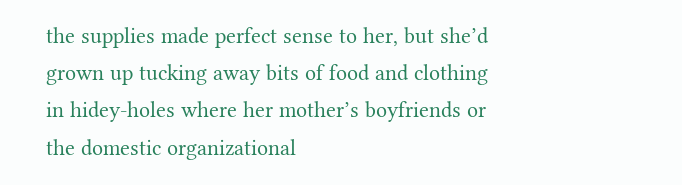the supplies made perfect sense to her, but she’d grown up tucking away bits of food and clothing in hidey-holes where her mother’s boyfriends or the domestic organizational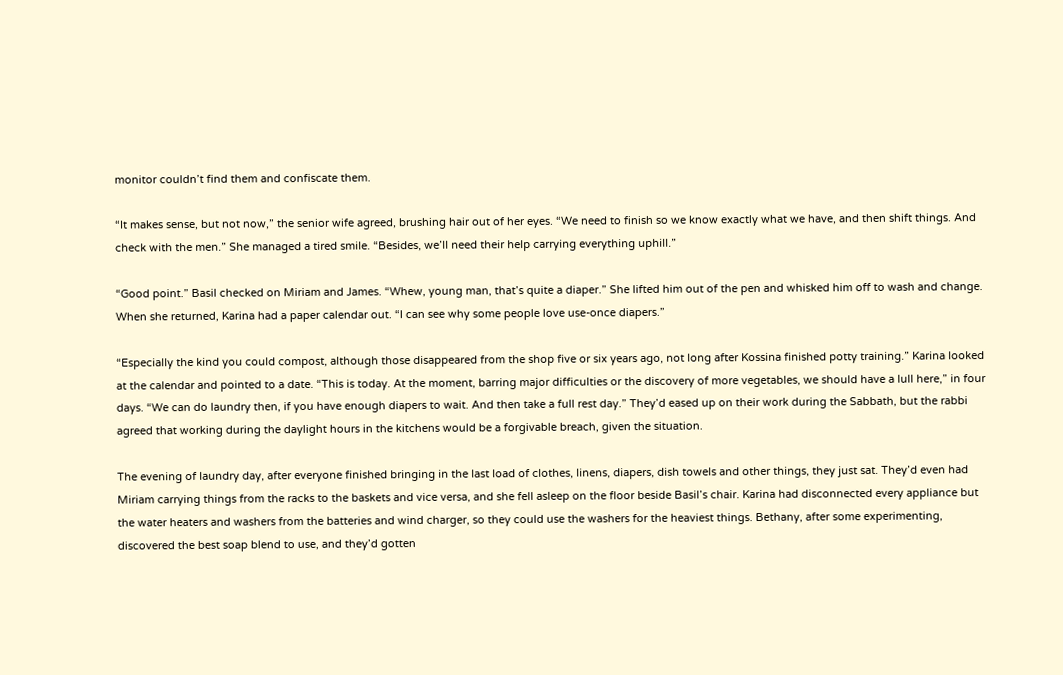monitor couldn’t find them and confiscate them.

“It makes sense, but not now,” the senior wife agreed, brushing hair out of her eyes. “We need to finish so we know exactly what we have, and then shift things. And check with the men.” She managed a tired smile. “Besides, we’ll need their help carrying everything uphill.”

“Good point.” Basil checked on Miriam and James. “Whew, young man, that’s quite a diaper.” She lifted him out of the pen and whisked him off to wash and change. When she returned, Karina had a paper calendar out. “I can see why some people love use-once diapers.”

“Especially the kind you could compost, although those disappeared from the shop five or six years ago, not long after Kossina finished potty training.” Karina looked at the calendar and pointed to a date. “This is today. At the moment, barring major difficulties or the discovery of more vegetables, we should have a lull here,” in four days. “We can do laundry then, if you have enough diapers to wait. And then take a full rest day.” They’d eased up on their work during the Sabbath, but the rabbi agreed that working during the daylight hours in the kitchens would be a forgivable breach, given the situation.

The evening of laundry day, after everyone finished bringing in the last load of clothes, linens, diapers, dish towels and other things, they just sat. They’d even had Miriam carrying things from the racks to the baskets and vice versa, and she fell asleep on the floor beside Basil’s chair. Karina had disconnected every appliance but the water heaters and washers from the batteries and wind charger, so they could use the washers for the heaviest things. Bethany, after some experimenting, discovered the best soap blend to use, and they’d gotten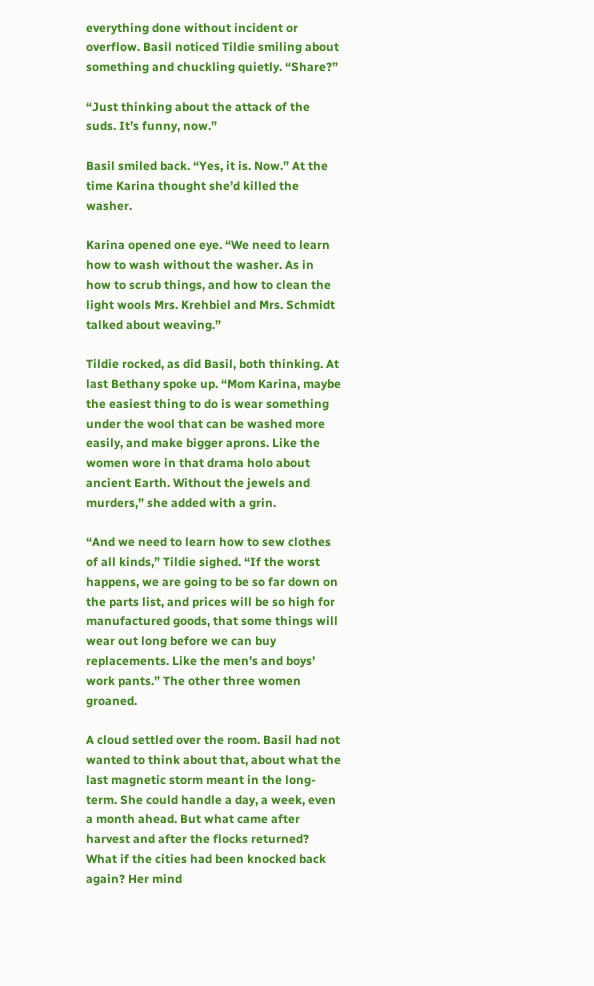everything done without incident or overflow. Basil noticed Tildie smiling about something and chuckling quietly. “Share?”

“Just thinking about the attack of the suds. It’s funny, now.”

Basil smiled back. “Yes, it is. Now.” At the time Karina thought she’d killed the washer.

Karina opened one eye. “We need to learn how to wash without the washer. As in how to scrub things, and how to clean the light wools Mrs. Krehbiel and Mrs. Schmidt talked about weaving.”

Tildie rocked, as did Basil, both thinking. At last Bethany spoke up. “Mom Karina, maybe the easiest thing to do is wear something under the wool that can be washed more easily, and make bigger aprons. Like the women wore in that drama holo about ancient Earth. Without the jewels and murders,” she added with a grin.

“And we need to learn how to sew clothes of all kinds,” Tildie sighed. “If the worst happens, we are going to be so far down on the parts list, and prices will be so high for manufactured goods, that some things will wear out long before we can buy replacements. Like the men’s and boys’ work pants.” The other three women groaned.

A cloud settled over the room. Basil had not wanted to think about that, about what the last magnetic storm meant in the long-term. She could handle a day, a week, even a month ahead. But what came after harvest and after the flocks returned? What if the cities had been knocked back again? Her mind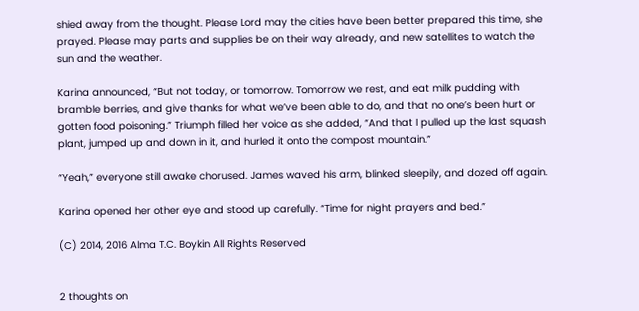shied away from the thought. Please Lord may the cities have been better prepared this time, she prayed. Please may parts and supplies be on their way already, and new satellites to watch the sun and the weather.

Karina announced, “But not today, or tomorrow. Tomorrow we rest, and eat milk pudding with bramble berries, and give thanks for what we’ve been able to do, and that no one’s been hurt or gotten food poisoning.” Triumph filled her voice as she added, “And that I pulled up the last squash plant, jumped up and down in it, and hurled it onto the compost mountain.”

“Yeah,” everyone still awake chorused. James waved his arm, blinked sleepily, and dozed off again.

Karina opened her other eye and stood up carefully. “Time for night prayers and bed.”

(C) 2014, 2016 Alma T.C. Boykin All Rights Reserved


2 thoughts on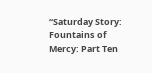“Saturday Story: Fountains of Mercy: Part Ten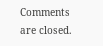Comments are closed.